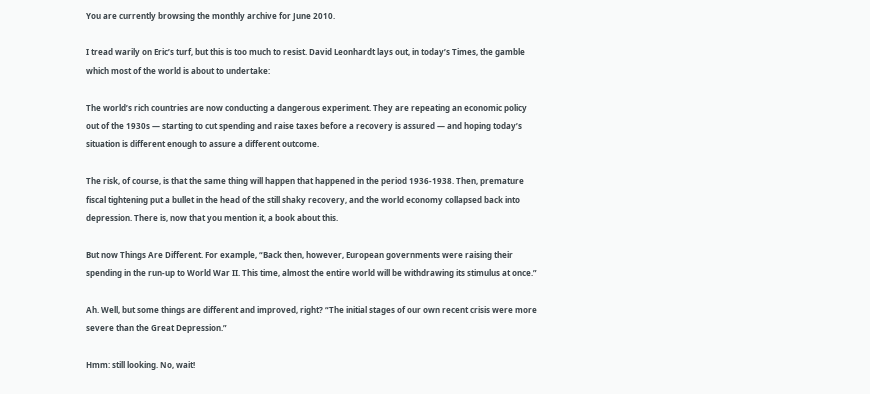You are currently browsing the monthly archive for June 2010.

I tread warily on Eric’s turf, but this is too much to resist. David Leonhardt lays out, in today’s Times, the gamble which most of the world is about to undertake:

The world’s rich countries are now conducting a dangerous experiment. They are repeating an economic policy out of the 1930s — starting to cut spending and raise taxes before a recovery is assured — and hoping today’s situation is different enough to assure a different outcome.

The risk, of course, is that the same thing will happen that happened in the period 1936-1938. Then, premature fiscal tightening put a bullet in the head of the still shaky recovery, and the world economy collapsed back into depression. There is, now that you mention it, a book about this.

But now Things Are Different. For example, “Back then, however, European governments were raising their spending in the run-up to World War II. This time, almost the entire world will be withdrawing its stimulus at once.”

Ah. Well, but some things are different and improved, right? “The initial stages of our own recent crisis were more severe than the Great Depression.”

Hmm: still looking. No, wait!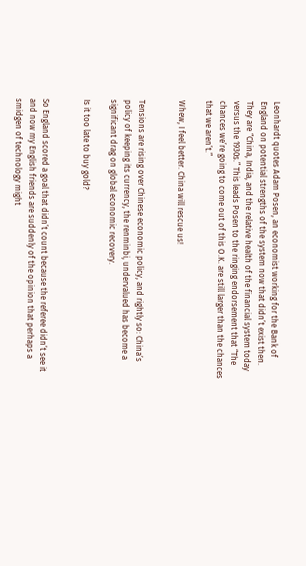Leonhardt quotes Adam Posen, an economist working for the Bank of England on potential strengths of the system now that didn’t exist then. They are “China, India, and the relative health of the financial system today versus the 1930s.” This leads Posen to the ringing endorsement that “The chances we’re going to come out of this O.K. are still larger than the chances that we aren’t.”

Whew, I feel better. China will rescue us!


Tensions are rising over Chinese economic policy, and rightly so: China’s policy of keeping its currency, the renminbi, undervalued has become a significant drag on global economic recovery.

Is it too late to buy gold?


So England scored a goal that didn’t count because the referee didn’t see it and now my English friends are suddenly of the opinion that perhaps a smidgen of technology might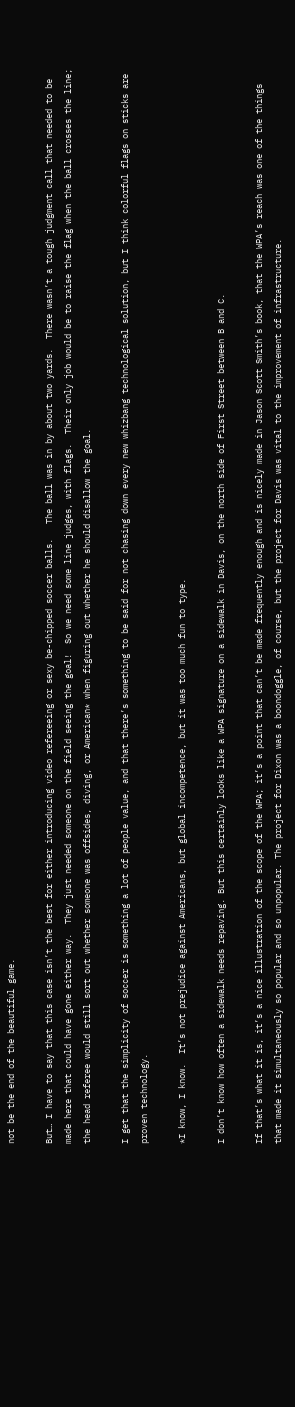not be the end of the beautiful game.

But… I have to say that this case isn’t the best for either introducing video refereeing or sexy be-chipped soccer balls.   The ball was in by about two yards.  There wasn’t a tough judgment call that needed to be made here that could have gone either way.  They just needed someone on the field seeing the goal!  So we need some line judges, with flags.  Their only job would be to raise the flag when the ball crosses the line; the head referee would still sort out whether someone was offsides, diving, or American* when figuring out whether he should disallow the goal.

I get that the simplicity of soccer is something a lot of people value, and that there’s something to be said for not chasing down every new whizbang technological solution, but I think colorful flags on sticks are proven technology.

*I know, I know.  It’s not prejudice against Americans, but global incompetence, but it was too much fun to type.

I don’t know how often a sidewalk needs repaving. But this certainly looks like a WPA signature on a sidewalk in Davis, on the north side of First Street between B and C.

If that’s what it is, it’s a nice illustration of the scope of the WPA; it’s a point that can’t be made frequently enough and is nicely made in Jason Scott Smith’s book, that the WPA’s reach was one of the things that made it simultaneously so popular and so unpopular. The project for Dixon was a boondoggle, of course, but the project for Davis was vital to the improvement of infrastructure.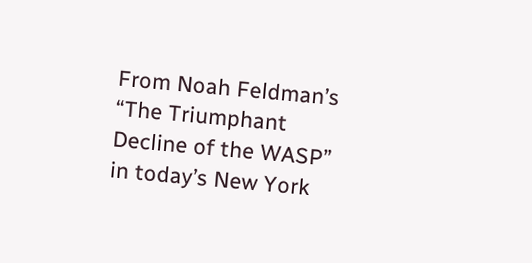From Noah Feldman’s “The Triumphant Decline of the WASP” in today’s New York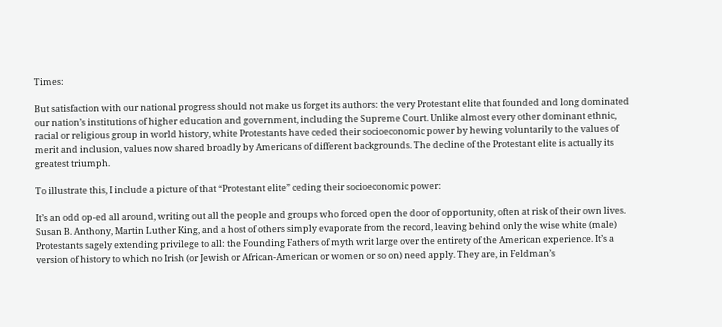Times:

But satisfaction with our national progress should not make us forget its authors: the very Protestant elite that founded and long dominated our nation’s institutions of higher education and government, including the Supreme Court. Unlike almost every other dominant ethnic, racial or religious group in world history, white Protestants have ceded their socioeconomic power by hewing voluntarily to the values of merit and inclusion, values now shared broadly by Americans of different backgrounds. The decline of the Protestant elite is actually its greatest triumph.

To illustrate this, I include a picture of that “Protestant elite” ceding their socioeconomic power:

It’s an odd op-ed all around, writing out all the people and groups who forced open the door of opportunity, often at risk of their own lives. Susan B. Anthony, Martin Luther King, and a host of others simply evaporate from the record, leaving behind only the wise white (male) Protestants sagely extending privilege to all: the Founding Fathers of myth writ large over the entirety of the American experience. It’s a version of history to which no Irish (or Jewish or African-American or women or so on) need apply. They are, in Feldman’s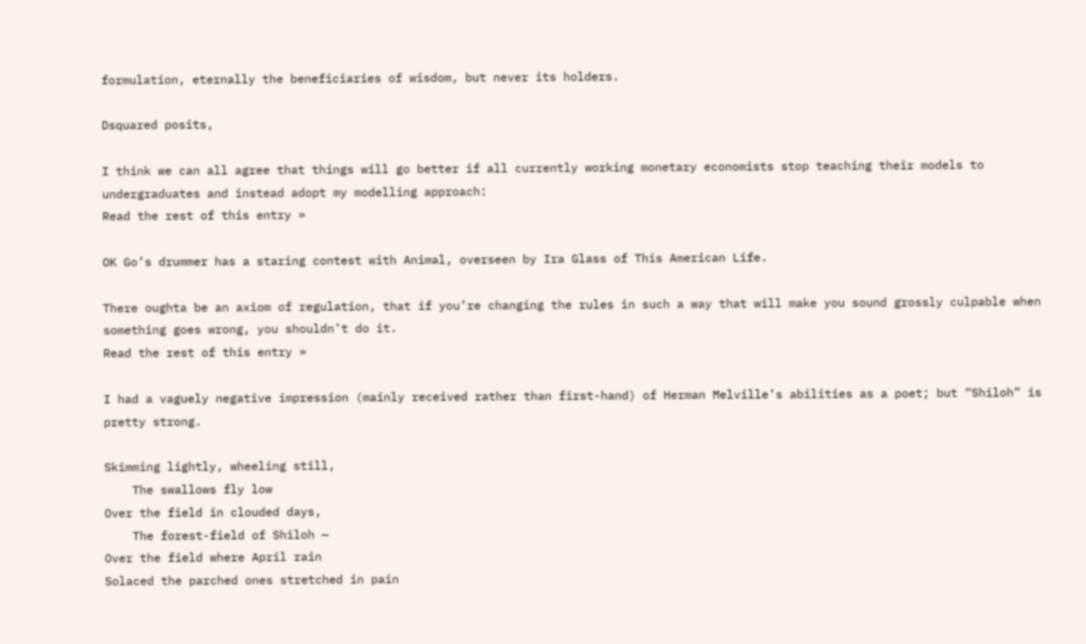formulation, eternally the beneficiaries of wisdom, but never its holders.

Dsquared posits,

I think we can all agree that things will go better if all currently working monetary economists stop teaching their models to undergraduates and instead adopt my modelling approach:
Read the rest of this entry »

OK Go’s drummer has a staring contest with Animal, overseen by Ira Glass of This American Life.

There oughta be an axiom of regulation, that if you’re changing the rules in such a way that will make you sound grossly culpable when something goes wrong, you shouldn’t do it.
Read the rest of this entry »

I had a vaguely negative impression (mainly received rather than first-hand) of Herman Melville’s abilities as a poet; but “Shiloh” is pretty strong.

Skimming lightly, wheeling still,
    The swallows fly low
Over the field in clouded days,
    The forest-field of Shiloh —
Over the field where April rain
Solaced the parched ones stretched in pain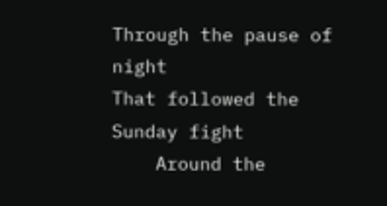Through the pause of night
That followed the Sunday fight
    Around the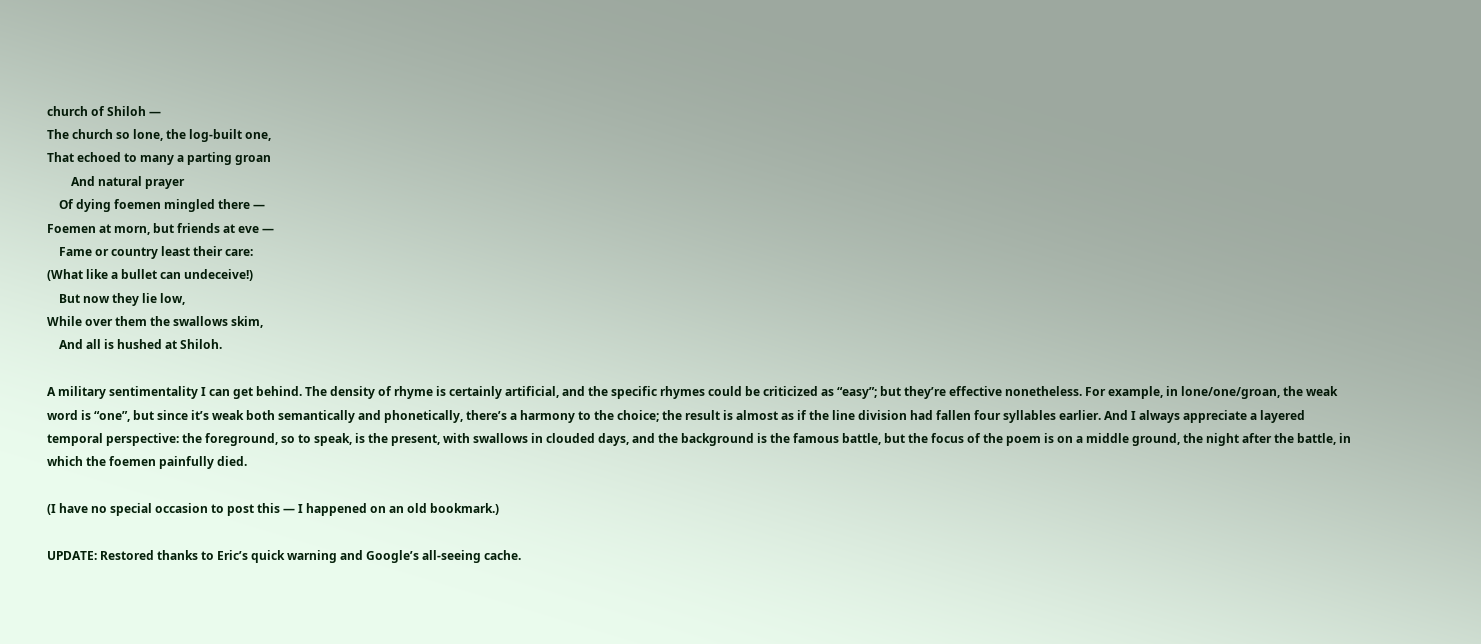church of Shiloh —
The church so lone, the log-built one,
That echoed to many a parting groan
        And natural prayer
    Of dying foemen mingled there —
Foemen at morn, but friends at eve —
    Fame or country least their care:
(What like a bullet can undeceive!)
    But now they lie low,
While over them the swallows skim,
    And all is hushed at Shiloh.

A military sentimentality I can get behind. The density of rhyme is certainly artificial, and the specific rhymes could be criticized as “easy”; but they’re effective nonetheless. For example, in lone/one/groan, the weak word is “one”, but since it’s weak both semantically and phonetically, there’s a harmony to the choice; the result is almost as if the line division had fallen four syllables earlier. And I always appreciate a layered temporal perspective: the foreground, so to speak, is the present, with swallows in clouded days, and the background is the famous battle, but the focus of the poem is on a middle ground, the night after the battle, in which the foemen painfully died.

(I have no special occasion to post this — I happened on an old bookmark.)

UPDATE: Restored thanks to Eric’s quick warning and Google’s all-seeing cache.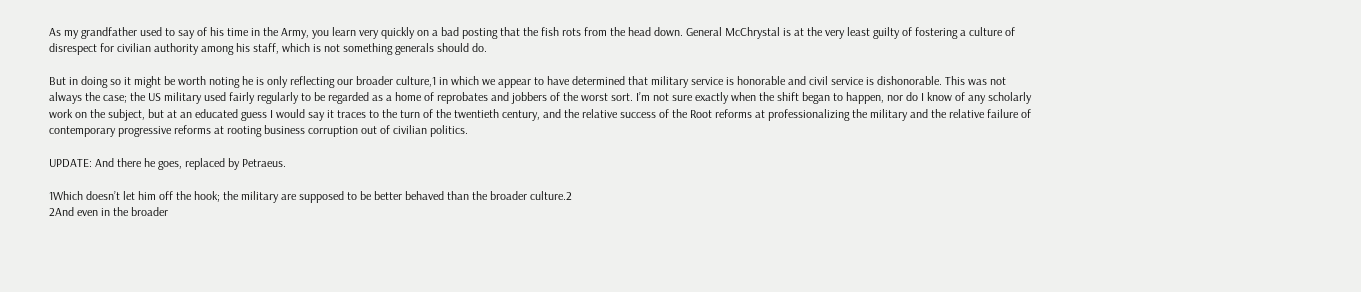As my grandfather used to say of his time in the Army, you learn very quickly on a bad posting that the fish rots from the head down. General McChrystal is at the very least guilty of fostering a culture of disrespect for civilian authority among his staff, which is not something generals should do.

But in doing so it might be worth noting he is only reflecting our broader culture,1 in which we appear to have determined that military service is honorable and civil service is dishonorable. This was not always the case; the US military used fairly regularly to be regarded as a home of reprobates and jobbers of the worst sort. I’m not sure exactly when the shift began to happen, nor do I know of any scholarly work on the subject, but at an educated guess I would say it traces to the turn of the twentieth century, and the relative success of the Root reforms at professionalizing the military and the relative failure of contemporary progressive reforms at rooting business corruption out of civilian politics.

UPDATE: And there he goes, replaced by Petraeus.

1Which doesn’t let him off the hook; the military are supposed to be better behaved than the broader culture.2
2And even in the broader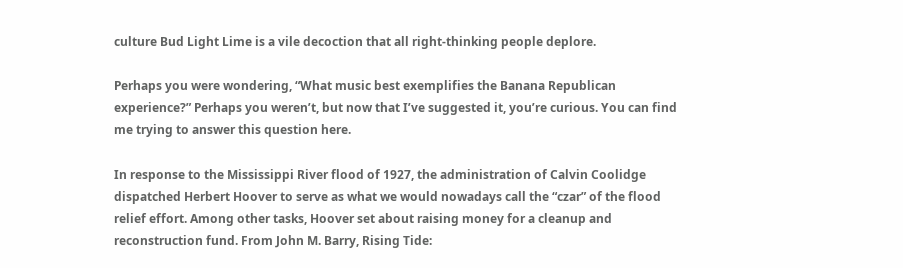culture Bud Light Lime is a vile decoction that all right-thinking people deplore.

Perhaps you were wondering, “What music best exemplifies the Banana Republican experience?” Perhaps you weren’t, but now that I’ve suggested it, you’re curious. You can find me trying to answer this question here.

In response to the Mississippi River flood of 1927, the administration of Calvin Coolidge dispatched Herbert Hoover to serve as what we would nowadays call the “czar” of the flood relief effort. Among other tasks, Hoover set about raising money for a cleanup and reconstruction fund. From John M. Barry, Rising Tide: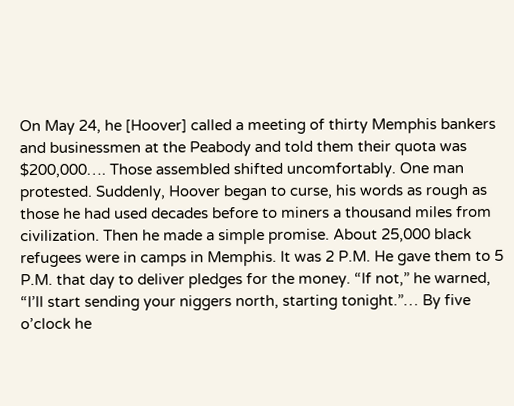On May 24, he [Hoover] called a meeting of thirty Memphis bankers and businessmen at the Peabody and told them their quota was $200,000…. Those assembled shifted uncomfortably. One man protested. Suddenly, Hoover began to curse, his words as rough as those he had used decades before to miners a thousand miles from civilization. Then he made a simple promise. About 25,000 black refugees were in camps in Memphis. It was 2 P.M. He gave them to 5 P.M. that day to deliver pledges for the money. “If not,” he warned, “I’ll start sending your niggers north, starting tonight.”… By five o’clock he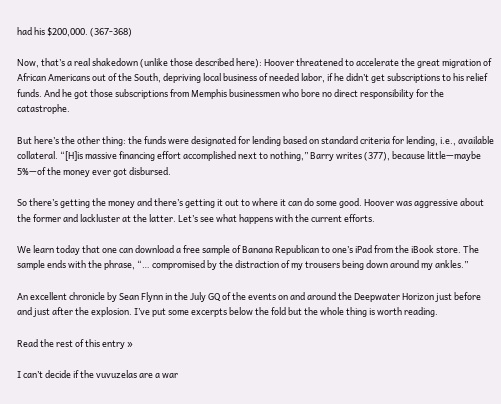had his $200,000. (367-368)

Now, that’s a real shakedown (unlike those described here): Hoover threatened to accelerate the great migration of African Americans out of the South, depriving local business of needed labor, if he didn’t get subscriptions to his relief funds. And he got those subscriptions from Memphis businessmen who bore no direct responsibility for the catastrophe.

But here’s the other thing: the funds were designated for lending based on standard criteria for lending, i.e., available collateral. “[H]is massive financing effort accomplished next to nothing,” Barry writes (377), because little—maybe 5%—of the money ever got disbursed.

So there’s getting the money and there’s getting it out to where it can do some good. Hoover was aggressive about the former and lackluster at the latter. Let’s see what happens with the current efforts.

We learn today that one can download a free sample of Banana Republican to one’s iPad from the iBook store. The sample ends with the phrase, “… compromised by the distraction of my trousers being down around my ankles.”

An excellent chronicle by Sean Flynn in the July GQ of the events on and around the Deepwater Horizon just before and just after the explosion. I’ve put some excerpts below the fold but the whole thing is worth reading.

Read the rest of this entry »

I can’t decide if the vuvuzelas are a war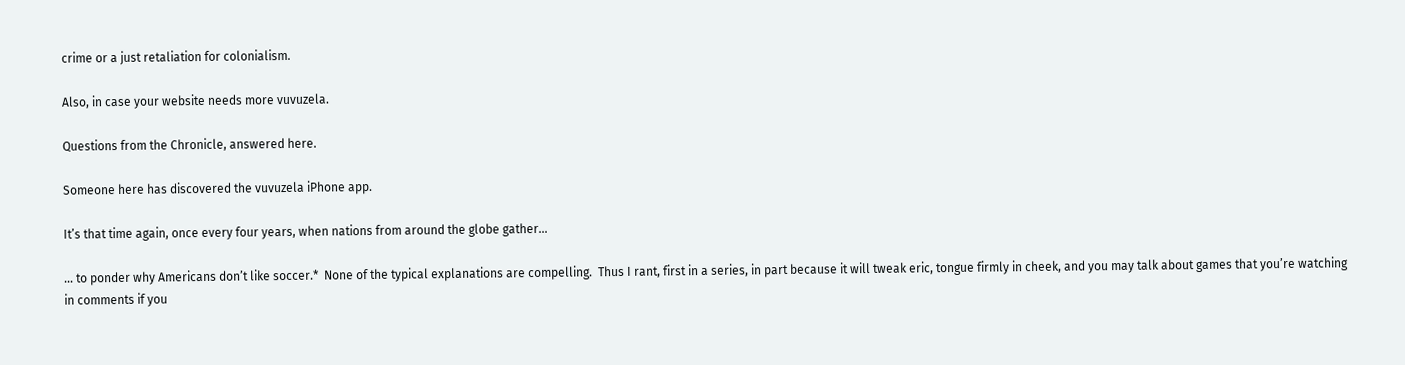crime or a just retaliation for colonialism.

Also, in case your website needs more vuvuzela.

Questions from the Chronicle, answered here.

Someone here has discovered the vuvuzela iPhone app.

It’s that time again, once every four years, when nations from around the globe gather…

… to ponder why Americans don’t like soccer.*  None of the typical explanations are compelling.  Thus I rant, first in a series, in part because it will tweak eric, tongue firmly in cheek, and you may talk about games that you’re watching in comments if you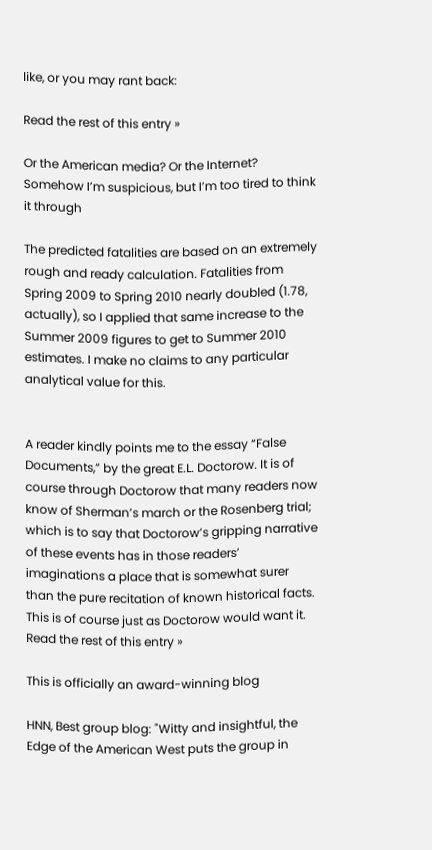like, or you may rant back:

Read the rest of this entry »

Or the American media? Or the Internet? Somehow I’m suspicious, but I’m too tired to think it through

The predicted fatalities are based on an extremely rough and ready calculation. Fatalities from Spring 2009 to Spring 2010 nearly doubled (1.78, actually), so I applied that same increase to the Summer 2009 figures to get to Summer 2010 estimates. I make no claims to any particular analytical value for this.


A reader kindly points me to the essay “False Documents,” by the great E.L. Doctorow. It is of course through Doctorow that many readers now know of Sherman’s march or the Rosenberg trial; which is to say that Doctorow’s gripping narrative of these events has in those readers’ imaginations a place that is somewhat surer than the pure recitation of known historical facts. This is of course just as Doctorow would want it.
Read the rest of this entry »

This is officially an award-winning blog

HNN, Best group blog: "Witty and insightful, the Edge of the American West puts the group in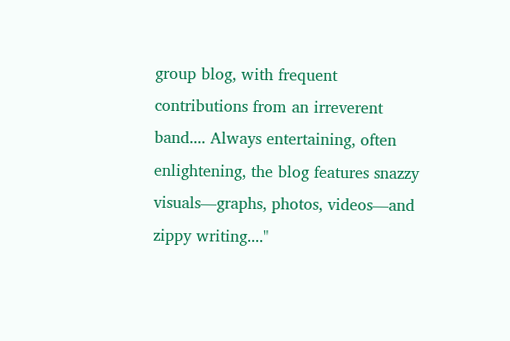group blog, with frequent contributions from an irreverent band.... Always entertaining, often enlightening, the blog features snazzy visuals—graphs, photos, videos—and zippy writing...."